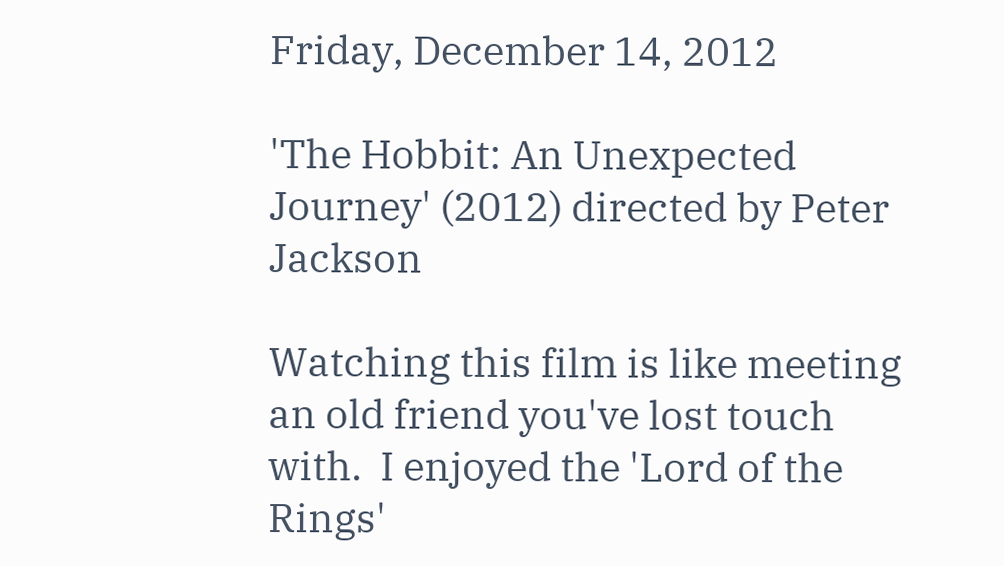Friday, December 14, 2012

'The Hobbit: An Unexpected Journey' (2012) directed by Peter Jackson

Watching this film is like meeting an old friend you've lost touch with.  I enjoyed the 'Lord of the Rings'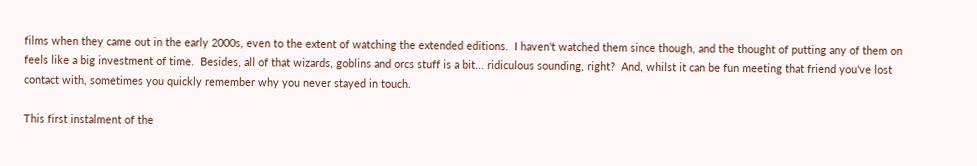films when they came out in the early 2000s, even to the extent of watching the extended editions.  I haven't watched them since though, and the thought of putting any of them on feels like a big investment of time.  Besides, all of that wizards, goblins and orcs stuff is a bit... ridiculous sounding, right?  And, whilst it can be fun meeting that friend you've lost contact with, sometimes you quickly remember why you never stayed in touch.

This first instalment of the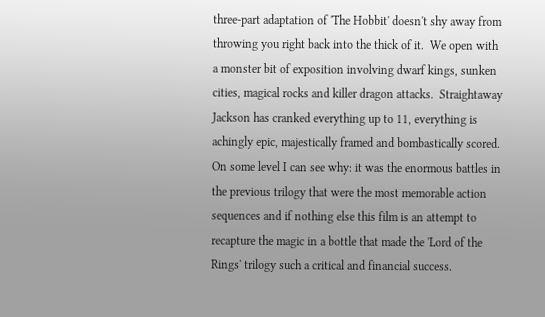three-part adaptation of 'The Hobbit' doesn't shy away from throwing you right back into the thick of it.  We open with a monster bit of exposition involving dwarf kings, sunken cities, magical rocks and killer dragon attacks.  Straightaway Jackson has cranked everything up to 11, everything is achingly epic, majestically framed and bombastically scored.  On some level I can see why: it was the enormous battles in the previous trilogy that were the most memorable action sequences and if nothing else this film is an attempt to recapture the magic in a bottle that made the 'Lord of the Rings' trilogy such a critical and financial success.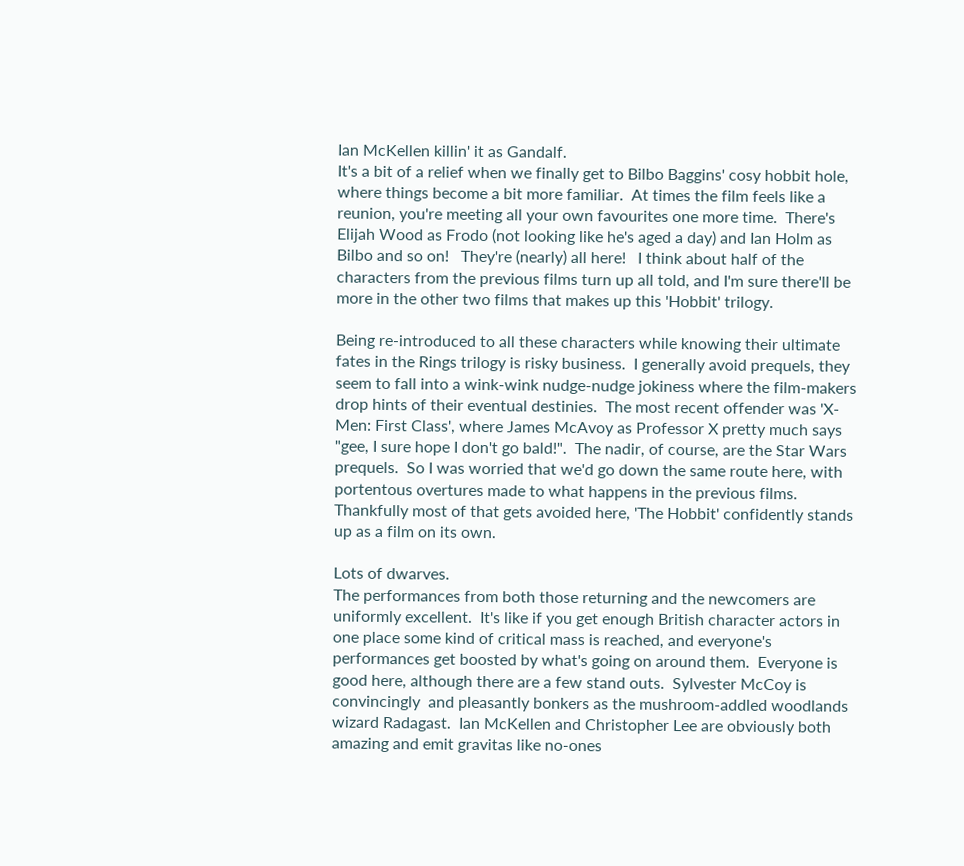Ian McKellen killin' it as Gandalf.
It's a bit of a relief when we finally get to Bilbo Baggins' cosy hobbit hole, where things become a bit more familiar.  At times the film feels like a reunion, you're meeting all your own favourites one more time.  There's Elijah Wood as Frodo (not looking like he's aged a day) and Ian Holm as Bilbo and so on!   They're (nearly) all here!   I think about half of the characters from the previous films turn up all told, and I'm sure there'll be more in the other two films that makes up this 'Hobbit' trilogy.

Being re-introduced to all these characters while knowing their ultimate fates in the Rings trilogy is risky business.  I generally avoid prequels, they seem to fall into a wink-wink nudge-nudge jokiness where the film-makers drop hints of their eventual destinies.  The most recent offender was 'X-Men: First Class', where James McAvoy as Professor X pretty much says "gee, I sure hope I don't go bald!".  The nadir, of course, are the Star Wars prequels.  So I was worried that we'd go down the same route here, with portentous overtures made to what happens in the previous films.  Thankfully most of that gets avoided here, 'The Hobbit' confidently stands up as a film on its own.

Lots of dwarves.
The performances from both those returning and the newcomers are uniformly excellent.  It's like if you get enough British character actors in one place some kind of critical mass is reached, and everyone's performances get boosted by what's going on around them.  Everyone is good here, although there are a few stand outs.  Sylvester McCoy is convincingly  and pleasantly bonkers as the mushroom-addled woodlands wizard Radagast.  Ian McKellen and Christopher Lee are obviously both amazing and emit gravitas like no-ones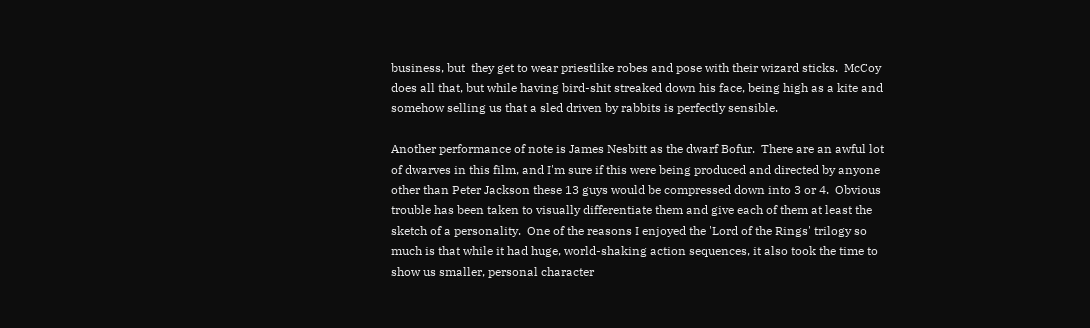business, but  they get to wear priestlike robes and pose with their wizard sticks.  McCoy does all that, but while having bird-shit streaked down his face, being high as a kite and somehow selling us that a sled driven by rabbits is perfectly sensible.

Another performance of note is James Nesbitt as the dwarf Bofur.  There are an awful lot of dwarves in this film, and I'm sure if this were being produced and directed by anyone other than Peter Jackson these 13 guys would be compressed down into 3 or 4.  Obvious trouble has been taken to visually differentiate them and give each of them at least the sketch of a personality.  One of the reasons I enjoyed the 'Lord of the Rings' trilogy so much is that while it had huge, world-shaking action sequences, it also took the time to show us smaller, personal character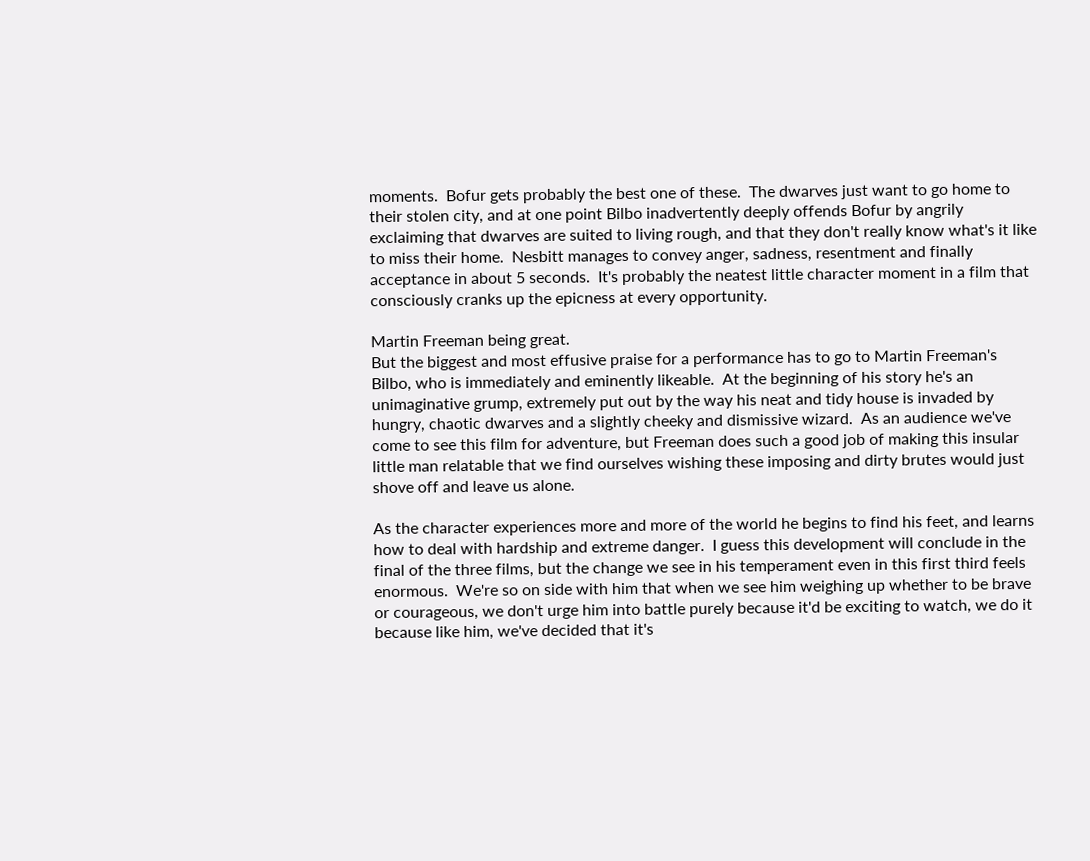moments.  Bofur gets probably the best one of these.  The dwarves just want to go home to their stolen city, and at one point Bilbo inadvertently deeply offends Bofur by angrily exclaiming that dwarves are suited to living rough, and that they don't really know what's it like to miss their home.  Nesbitt manages to convey anger, sadness, resentment and finally acceptance in about 5 seconds.  It's probably the neatest little character moment in a film that consciously cranks up the epicness at every opportunity.

Martin Freeman being great.
But the biggest and most effusive praise for a performance has to go to Martin Freeman's Bilbo, who is immediately and eminently likeable.  At the beginning of his story he's an unimaginative grump, extremely put out by the way his neat and tidy house is invaded by hungry, chaotic dwarves and a slightly cheeky and dismissive wizard.  As an audience we've come to see this film for adventure, but Freeman does such a good job of making this insular little man relatable that we find ourselves wishing these imposing and dirty brutes would just shove off and leave us alone.

As the character experiences more and more of the world he begins to find his feet, and learns how to deal with hardship and extreme danger.  I guess this development will conclude in the final of the three films, but the change we see in his temperament even in this first third feels enormous.  We're so on side with him that when we see him weighing up whether to be brave or courageous, we don't urge him into battle purely because it'd be exciting to watch, we do it because like him, we've decided that it's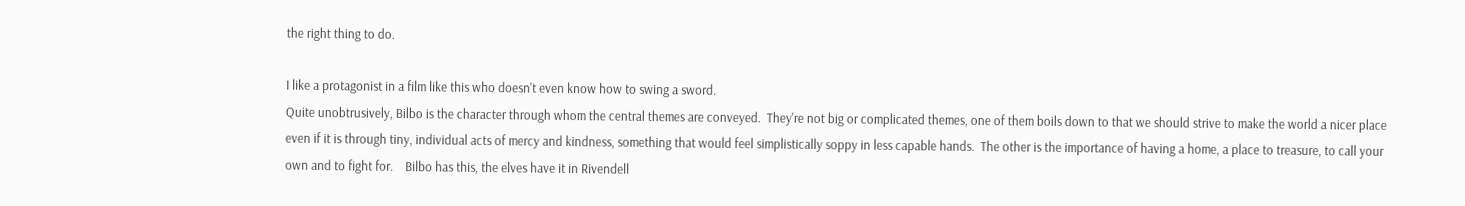the right thing to do.

I like a protagonist in a film like this who doesn't even know how to swing a sword.
Quite unobtrusively, Bilbo is the character through whom the central themes are conveyed.  They're not big or complicated themes, one of them boils down to that we should strive to make the world a nicer place even if it is through tiny, individual acts of mercy and kindness, something that would feel simplistically soppy in less capable hands.  The other is the importance of having a home, a place to treasure, to call your own and to fight for.    Bilbo has this, the elves have it in Rivendell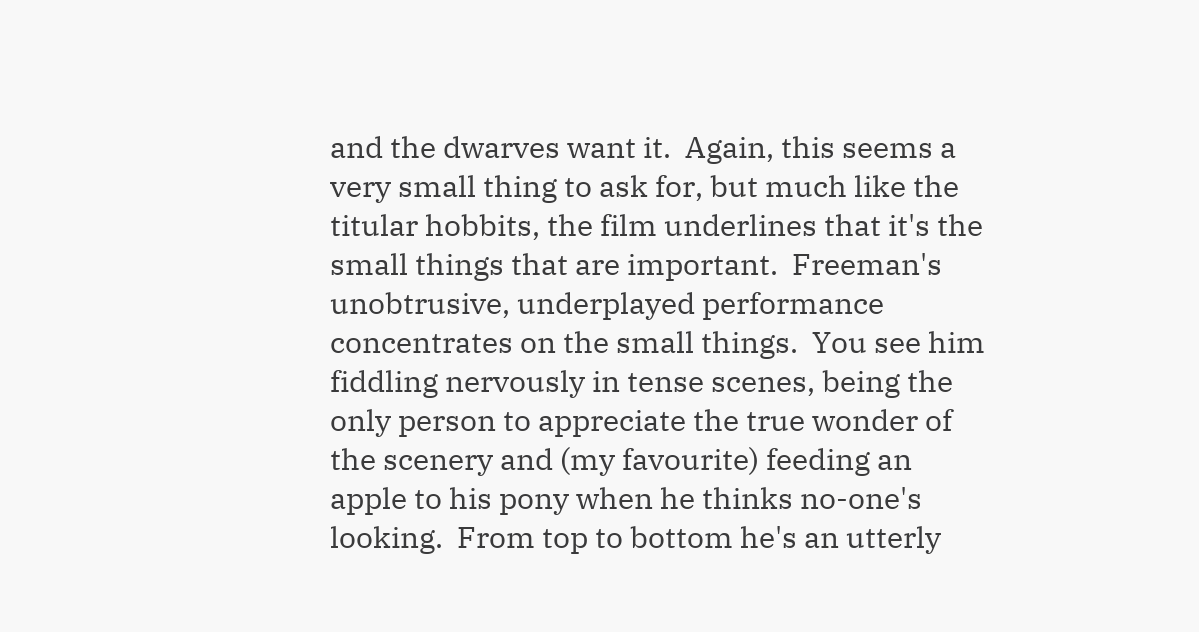and the dwarves want it.  Again, this seems a very small thing to ask for, but much like the titular hobbits, the film underlines that it's the small things that are important.  Freeman's unobtrusive, underplayed performance concentrates on the small things.  You see him fiddling nervously in tense scenes, being the only person to appreciate the true wonder of the scenery and (my favourite) feeding an apple to his pony when he thinks no-one's looking.  From top to bottom he's an utterly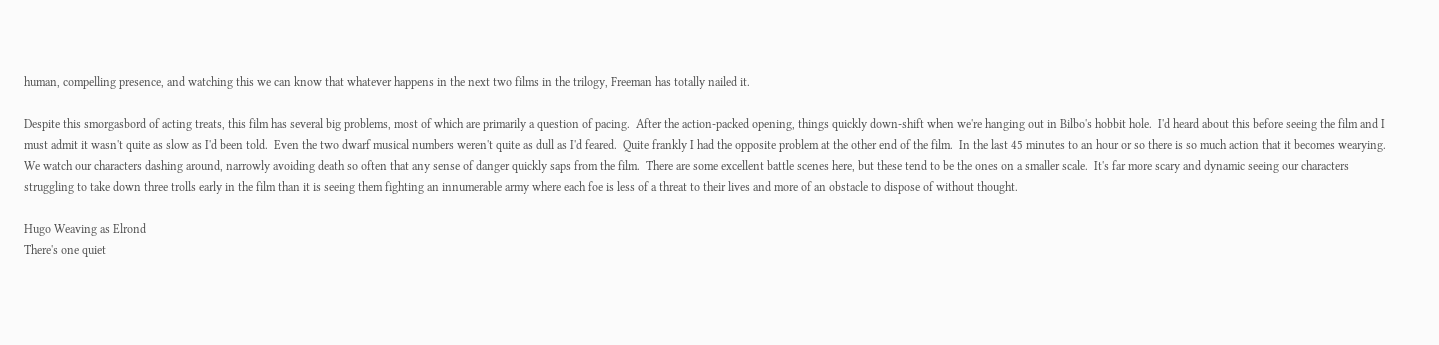human, compelling presence, and watching this we can know that whatever happens in the next two films in the trilogy, Freeman has totally nailed it.

Despite this smorgasbord of acting treats, this film has several big problems, most of which are primarily a question of pacing.  After the action-packed opening, things quickly down-shift when we're hanging out in Bilbo's hobbit hole.  I'd heard about this before seeing the film and I must admit it wasn't quite as slow as I'd been told.  Even the two dwarf musical numbers weren't quite as dull as I'd feared.  Quite frankly I had the opposite problem at the other end of the film.  In the last 45 minutes to an hour or so there is so much action that it becomes wearying.  We watch our characters dashing around, narrowly avoiding death so often that any sense of danger quickly saps from the film.  There are some excellent battle scenes here, but these tend to be the ones on a smaller scale.  It's far more scary and dynamic seeing our characters struggling to take down three trolls early in the film than it is seeing them fighting an innumerable army where each foe is less of a threat to their lives and more of an obstacle to dispose of without thought.

Hugo Weaving as Elrond
There's one quiet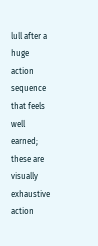lull after a huge action sequence that feels well earned; these are visually exhaustive action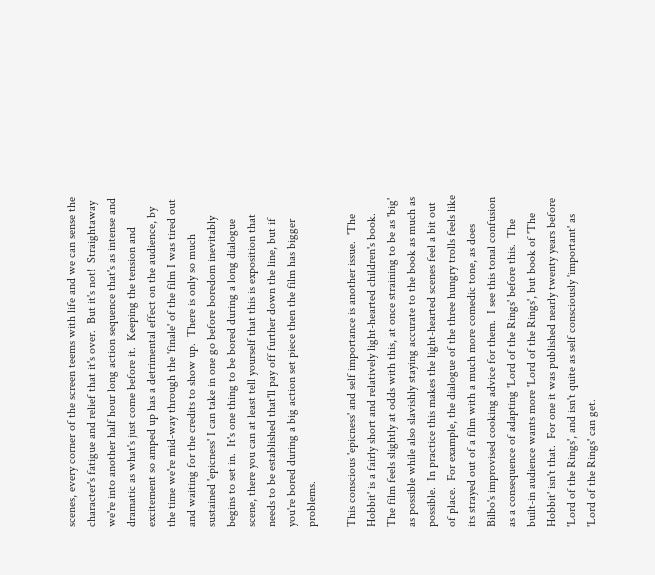scenes, every corner of the screen teems with life and we can sense the  character's fatigue and relief that it's over.  But it's not!  Straightaway we're into another half hour long action sequence that's as intense and dramatic as what's just come before it.  Keeping the tension and excitement so amped up has a detrimental effect on the audience, by the time we're mid-way through the 'finale' of the film I was tired out and waiting for the credits to show up.  There is only so much sustained 'epicness' I can take in one go before boredom inevitably begins to set in.  It's one thing to be bored during a long dialogue scene, there you can at least tell yourself that this is exposition that needs to be established that'll pay off further down the line, but if you're bored during a big action set piece then the film has bigger problems.

This conscious 'epicness' and self importance is another issue.  'The Hobbit' is a fairly short and relatively light-hearted children's book.  The film feels slightly at odds with this, at once straining to be as 'big' as possible while also slavishly staying accurate to the book as much as possible.  In practice this makes the light-hearted scenes feel a bit out of place.  For example, the dialogue of the three hungry trolls feels like its strayed out of a film with a much more comedic tone, as does Bilbo's improvised cooking advice for them.  I see this tonal confusion as a consequence of adapting 'Lord of the Rings' before this.  The built-in audience wants more 'Lord of the Rings', but book of 'The Hobbit' isn't that.  For one it was published nearly twenty years before 'Lord of the Rings', and isn't quite as self consciously 'important' as 'Lord of the Rings' can get.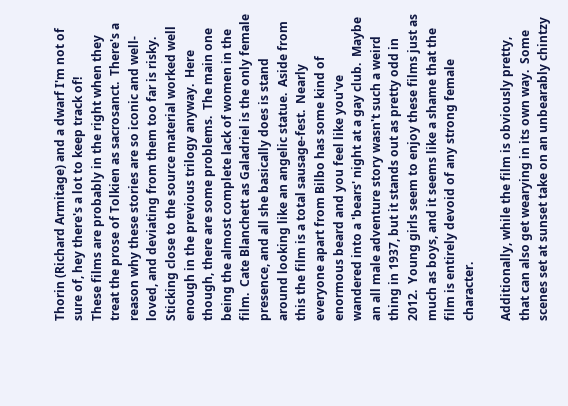Thorin (Richard Armitage) and a dwarf I'm not of sure of, hey there's a lot to keep track of!
These films are probably in the right when they treat the prose of Tolkien as sacrosanct.  There's a reason why these stories are so iconic and well-loved, and deviating from them too far is risky.  Sticking close to the source material worked well enough in the previous trilogy anyway.  Here though, there are some problems.  The main one being the almost complete lack of women in the film.  Cate Blanchett as Galadriel is the only female presence, and all she basically does is stand around looking like an angelic statue.  Aside from this the film is a total sausage-fest.  Nearly everyone apart from Bilbo has some kind of enormous beard and you feel like you've wandered into a 'bears' night at a gay club.  Maybe an all male adventure story wasn't such a weird thing in 1937, but it stands out as pretty odd in 2012.  Young girls seem to enjoy these films just as much as boys, and it seems like a shame that the film is entirely devoid of any strong female character.

Additionally, while the film is obviously pretty, that can also get wearying in its own way.  Some scenes set at sunset take on an unbearably chintzy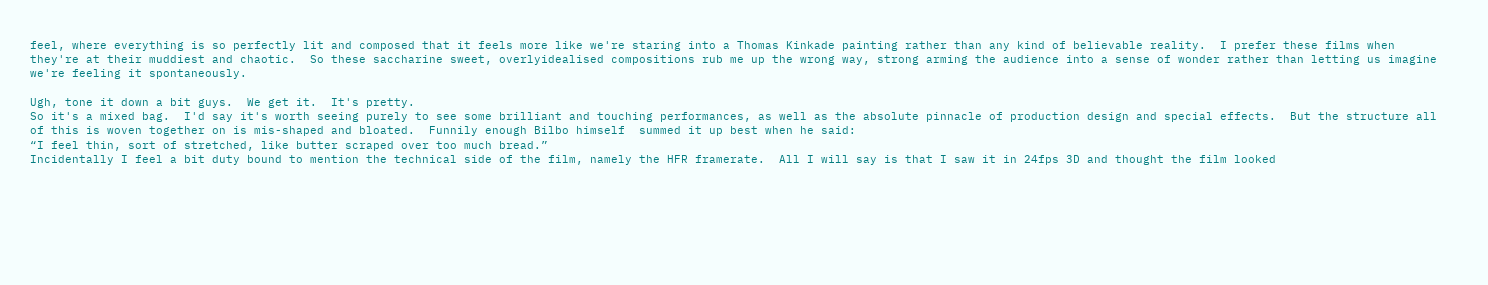feel, where everything is so perfectly lit and composed that it feels more like we're staring into a Thomas Kinkade painting rather than any kind of believable reality.  I prefer these films when they're at their muddiest and chaotic.  So these saccharine sweet, overlyidealised compositions rub me up the wrong way, strong arming the audience into a sense of wonder rather than letting us imagine we're feeling it spontaneously.

Ugh, tone it down a bit guys.  We get it.  It's pretty.
So it's a mixed bag.  I'd say it's worth seeing purely to see some brilliant and touching performances, as well as the absolute pinnacle of production design and special effects.  But the structure all of this is woven together on is mis-shaped and bloated.  Funnily enough Bilbo himself  summed it up best when he said:
“I feel thin, sort of stretched, like butter scraped over too much bread.”
Incidentally I feel a bit duty bound to mention the technical side of the film, namely the HFR framerate.  All I will say is that I saw it in 24fps 3D and thought the film looked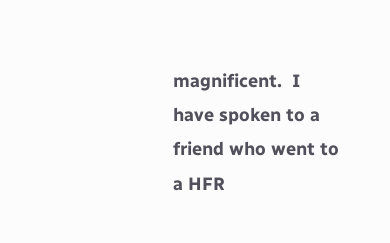magnificent.  I have spoken to a friend who went to a HFR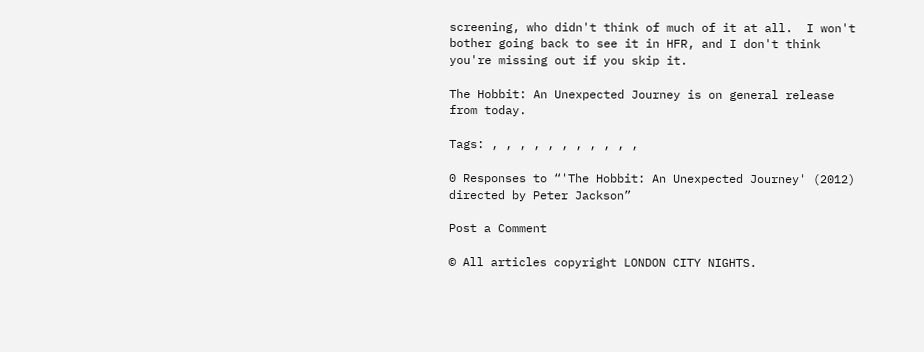screening, who didn't think of much of it at all.  I won't bother going back to see it in HFR, and I don't think you're missing out if you skip it.

The Hobbit: An Unexpected Journey is on general release from today.

Tags: , , , , , , , , , , ,

0 Responses to “'The Hobbit: An Unexpected Journey' (2012) directed by Peter Jackson”

Post a Comment

© All articles copyright LONDON CITY NIGHTS.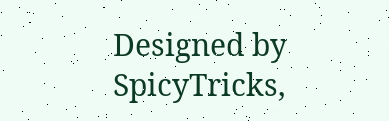Designed by SpicyTricks,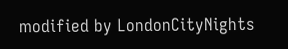modified by LondonCityNights